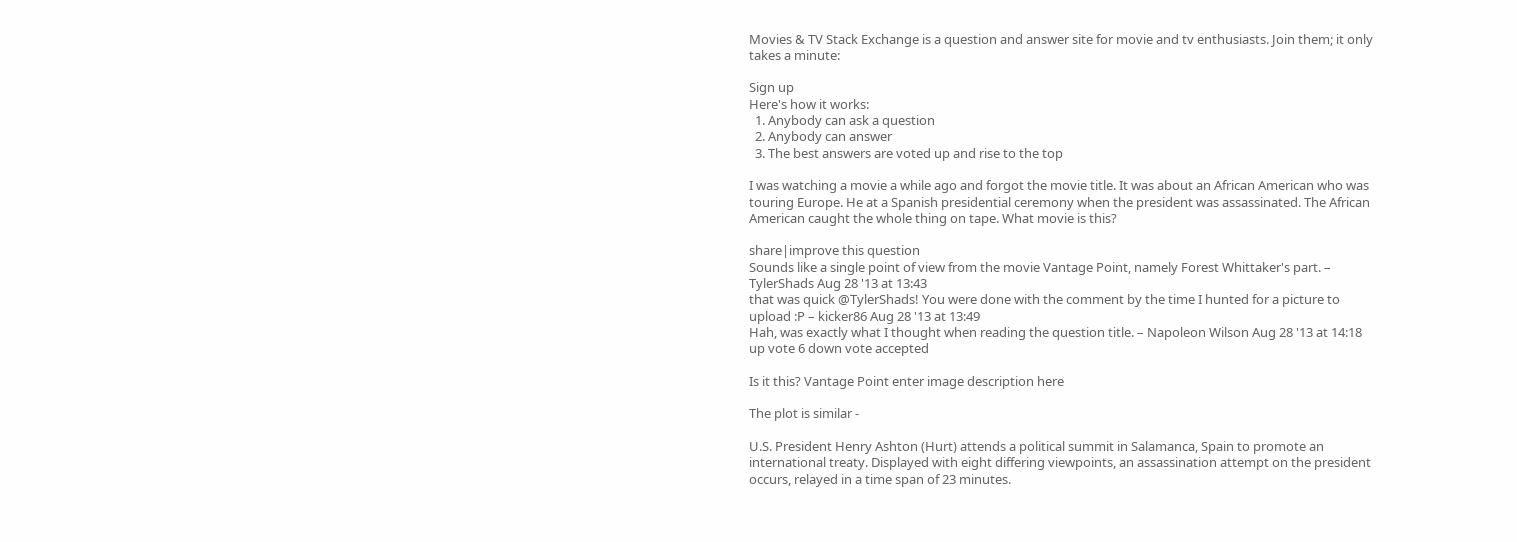Movies & TV Stack Exchange is a question and answer site for movie and tv enthusiasts. Join them; it only takes a minute:

Sign up
Here's how it works:
  1. Anybody can ask a question
  2. Anybody can answer
  3. The best answers are voted up and rise to the top

I was watching a movie a while ago and forgot the movie title. It was about an African American who was touring Europe. He at a Spanish presidential ceremony when the president was assassinated. The African American caught the whole thing on tape. What movie is this?

share|improve this question
Sounds like a single point of view from the movie Vantage Point, namely Forest Whittaker's part. – TylerShads Aug 28 '13 at 13:43
that was quick @TylerShads! You were done with the comment by the time I hunted for a picture to upload :P – kicker86 Aug 28 '13 at 13:49
Hah, was exactly what I thought when reading the question title. – Napoleon Wilson Aug 28 '13 at 14:18
up vote 6 down vote accepted

Is it this? Vantage Point enter image description here

The plot is similar -

U.S. President Henry Ashton (Hurt) attends a political summit in Salamanca, Spain to promote an international treaty. Displayed with eight differing viewpoints, an assassination attempt on the president occurs, relayed in a time span of 23 minutes.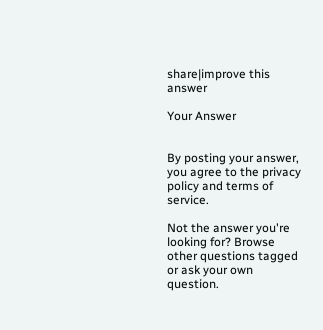share|improve this answer

Your Answer


By posting your answer, you agree to the privacy policy and terms of service.

Not the answer you're looking for? Browse other questions tagged or ask your own question.